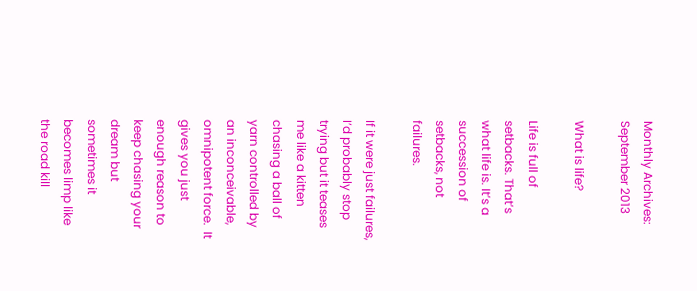Monthly Archives: September 2013

What is life?

Life is full of setbacks. That’s what life is. It’s a succession of setbacks, not failures.

If it were just failures, I’d probably stop trying but it teases me like a kitten chasing a ball of yarn controlled by an inconceivable, omnipotent force.  It gives you just enough reason to keep chasing your dream but sometimes it becomes limp like the road kill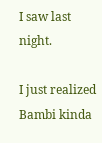I saw last night.

I just realized Bambi kinda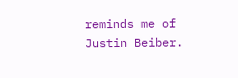reminds me of Justin Beiber.